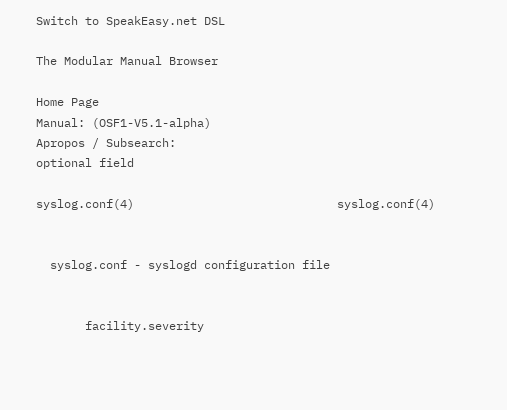Switch to SpeakEasy.net DSL

The Modular Manual Browser

Home Page
Manual: (OSF1-V5.1-alpha)
Apropos / Subsearch:
optional field

syslog.conf(4)                             syslog.conf(4)


  syslog.conf - syslogd configuration file


       facility.severity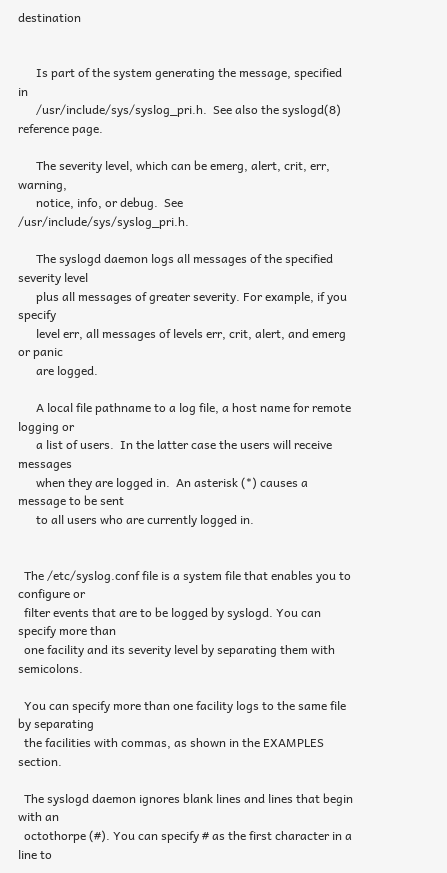destination


      Is part of the system generating the message, specified in
      /usr/include/sys/syslog_pri.h.  See also the syslogd(8) reference page.

      The severity level, which can be emerg, alert, crit, err, warning,
      notice, info, or debug.  See /usr/include/sys/syslog_pri.h.

      The syslogd daemon logs all messages of the specified severity level
      plus all messages of greater severity. For example, if you specify
      level err, all messages of levels err, crit, alert, and emerg or panic
      are logged.

      A local file pathname to a log file, a host name for remote logging or
      a list of users.  In the latter case the users will receive messages
      when they are logged in.  An asterisk (*) causes a message to be sent
      to all users who are currently logged in.


  The /etc/syslog.conf file is a system file that enables you to configure or
  filter events that are to be logged by syslogd. You can specify more than
  one facility and its severity level by separating them with semicolons.

  You can specify more than one facility logs to the same file by separating
  the facilities with commas, as shown in the EXAMPLES section.

  The syslogd daemon ignores blank lines and lines that begin with an
  octothorpe (#). You can specify # as the first character in a line to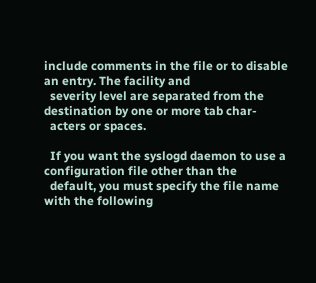include comments in the file or to disable an entry. The facility and
  severity level are separated from the destination by one or more tab char-
  acters or spaces.

  If you want the syslogd daemon to use a configuration file other than the
  default, you must specify the file name with the following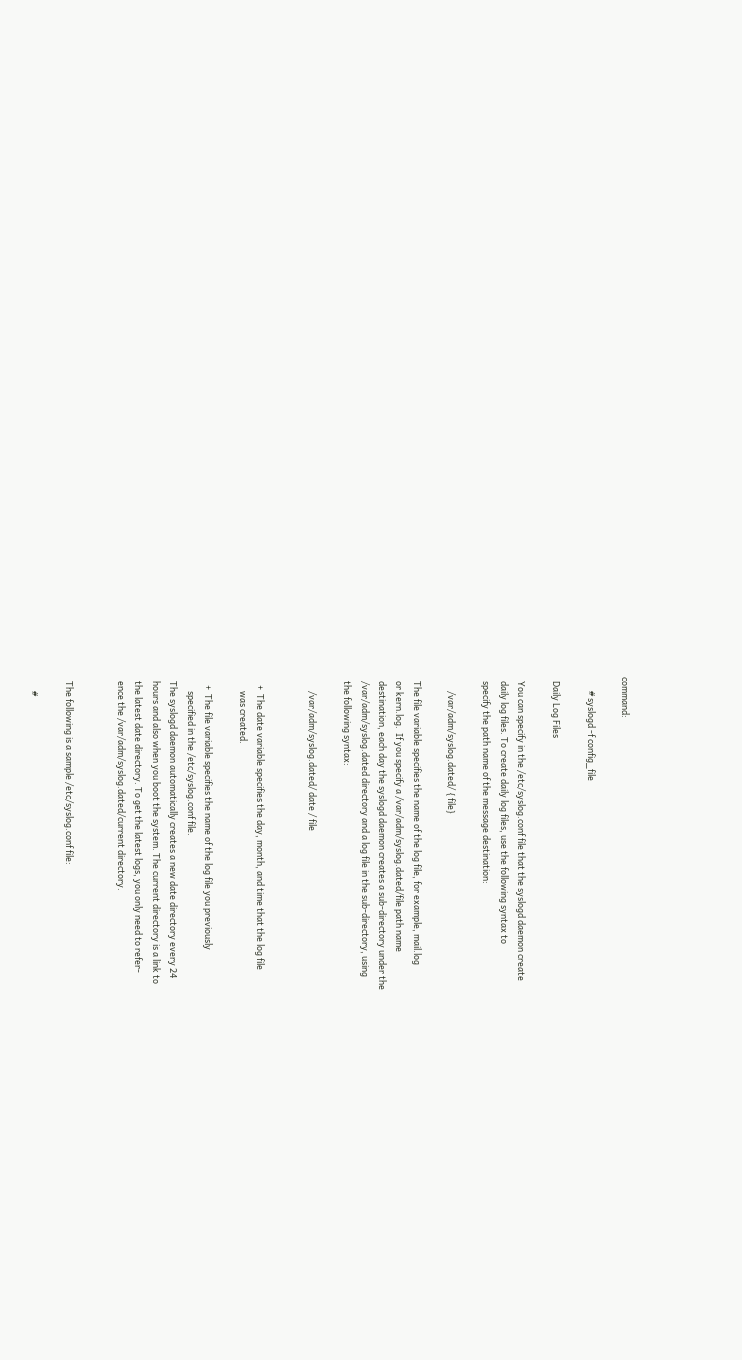command:

       # syslogd -f config_file

  Daily Log Files

  You can specify in the /etc/syslog.conf file that the syslogd daemon create
  daily log files. To create daily log files, use the following syntax to
  specify the path name of the message destination:

       /var/adm/syslog.dated/ { file}

  The file variable specifies the name of the log file, for example, mail.log
  or kern.log.  If you specify a /var/adm/syslog.dated/file path name
  destination, each day the syslogd daemon creates a sub-directory under the
  /var/adm/syslog.dated directory and a log file in the sub-directory, using
  the following syntax:

       /var/adm/syslog.dated/ date / file


    +  The date variable specifies the day, month, and time that the log file
       was created.

    +  The file variable specifies the name of the log file you previously
       specified in the /etc/syslog.conf file.
  The syslogd daemon automatically creates a new date directory every 24
  hours and also when you boot the system. The current directory is a link to
  the latest date directory. To get the latest logs, you only need to refer-
  ence the /var/adm/syslog.dated/current directory.


  The following is a sample /etc/syslog.conf file:

       #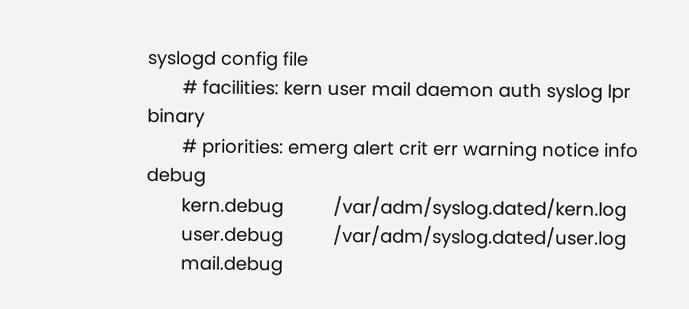syslogd config file
       # facilities: kern user mail daemon auth syslog lpr binary
       # priorities: emerg alert crit err warning notice info debug
       kern.debug          /var/adm/syslog.dated/kern.log
       user.debug          /var/adm/syslog.dated/user.log
       mail.debug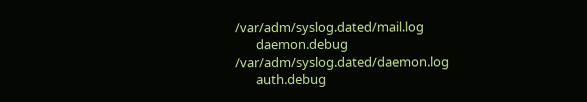/var/adm/syslog.dated/mail.log
       daemon.debug        /var/adm/syslog.dated/daemon.log
       auth.debug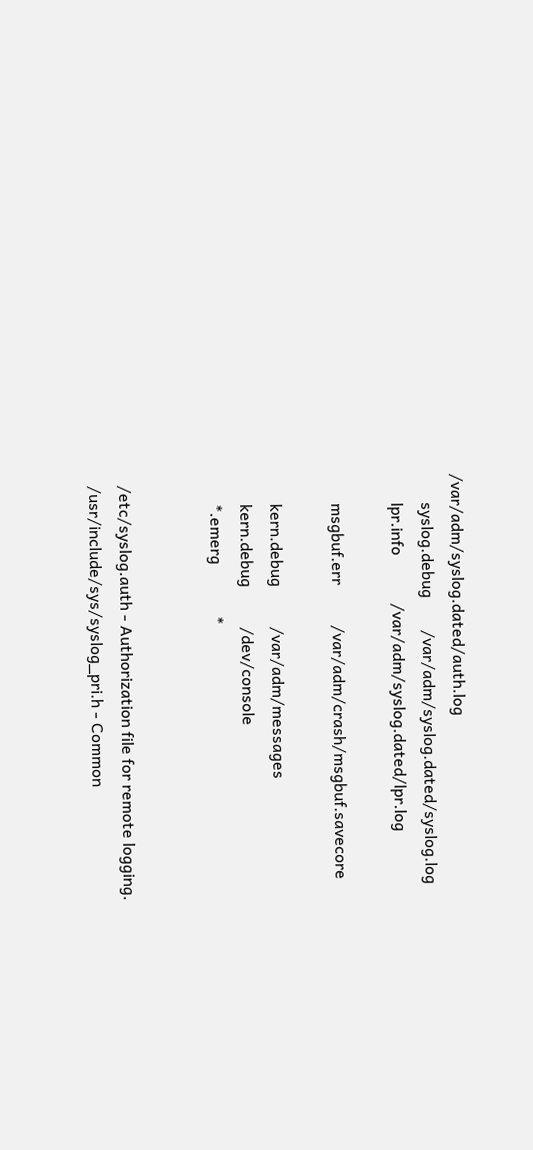/var/adm/syslog.dated/auth.log
       syslog.debug        /var/adm/syslog.dated/syslog.log
       lpr.info            /var/adm/syslog.dated/lpr.log

       msgbuf.err          /var/adm/crash/msgbuf.savecore

       kern.debug          /var/adm/messages
       kern.debug          /dev/console
       *.emerg             *


  /etc/syslog.auth - Authorization file for remote logging.
  /usr/include/sys/syslog_pri.h - Common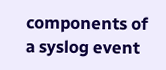components of a syslog event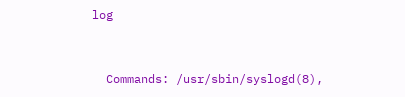log


  Commands: /usr/sbin/syslogd(8),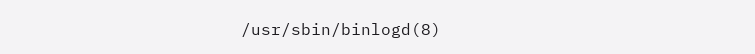/usr/sbin/binlogd(8)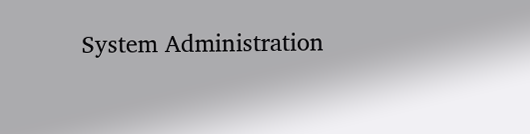System Administration